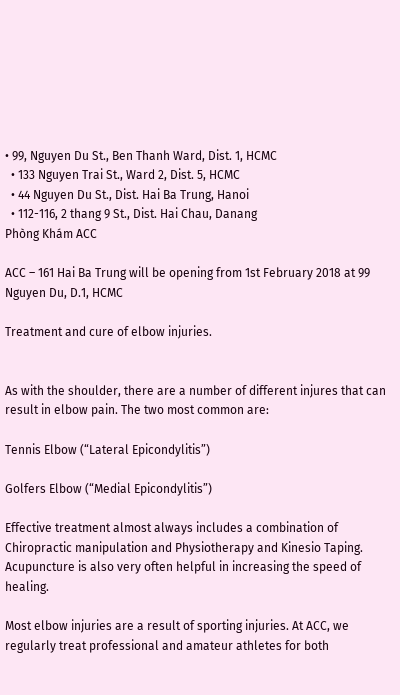• 99, Nguyen Du St., Ben Thanh Ward, Dist. 1, HCMC
  • 133 Nguyen Trai St., Ward 2, Dist. 5, HCMC
  • 44 Nguyen Du St., Dist. Hai Ba Trung, Hanoi
  • 112-116, 2 thang 9 St., Dist. Hai Chau, Danang
Phòng Khám ACC

ACC – 161 Hai Ba Trung will be opening from 1st February 2018 at 99 Nguyen Du, D.1, HCMC

Treatment and cure of elbow injuries.


As with the shoulder, there are a number of different injures that can result in elbow pain. The two most common are:

Tennis Elbow (“Lateral Epicondylitis”)

Golfers Elbow (“Medial Epicondylitis”)

Effective treatment almost always includes a combination of Chiropractic manipulation and Physiotherapy and Kinesio Taping. Acupuncture is also very often helpful in increasing the speed of healing.

Most elbow injuries are a result of sporting injuries. At ACC, we regularly treat professional and amateur athletes for both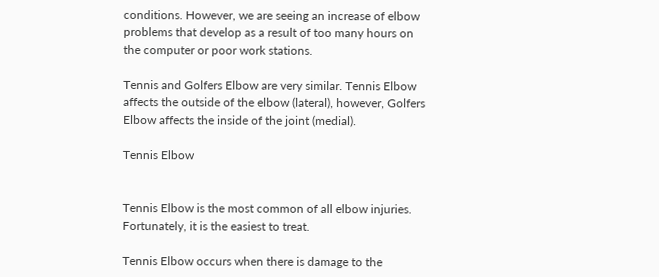conditions. However, we are seeing an increase of elbow problems that develop as a result of too many hours on the computer or poor work stations.

Tennis and Golfers Elbow are very similar. Tennis Elbow affects the outside of the elbow (lateral), however, Golfers Elbow affects the inside of the joint (medial).

Tennis Elbow


Tennis Elbow is the most common of all elbow injuries. Fortunately, it is the easiest to treat.

Tennis Elbow occurs when there is damage to the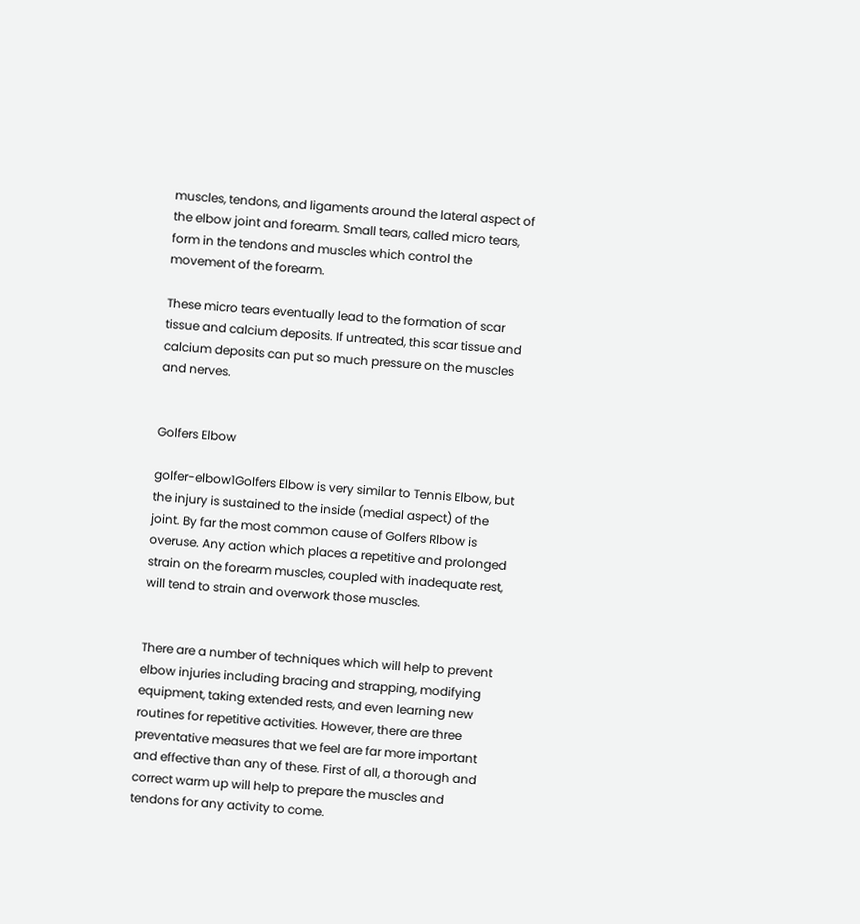muscles, tendons, and ligaments around the lateral aspect of the elbow joint and forearm. Small tears, called micro tears, form in the tendons and muscles which control the movement of the forearm.

These micro tears eventually lead to the formation of scar tissue and calcium deposits. If untreated, this scar tissue and calcium deposits can put so much pressure on the muscles and nerves.


Golfers Elbow

golfer-elbow1Golfers Elbow is very similar to Tennis Elbow, but the injury is sustained to the inside (medial aspect) of the joint. By far the most common cause of Golfers Rlbow is overuse. Any action which places a repetitive and prolonged strain on the forearm muscles, coupled with inadequate rest, will tend to strain and overwork those muscles.


There are a number of techniques which will help to prevent elbow injuries including bracing and strapping, modifying equipment, taking extended rests, and even learning new routines for repetitive activities. However, there are three preventative measures that we feel are far more important and effective than any of these. First of all, a thorough and correct warm up will help to prepare the muscles and tendons for any activity to come.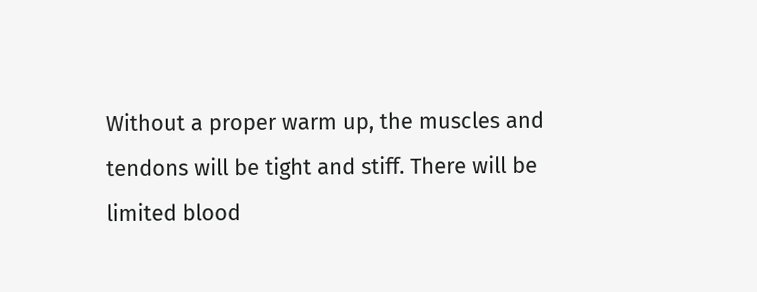Without a proper warm up, the muscles and tendons will be tight and stiff. There will be limited blood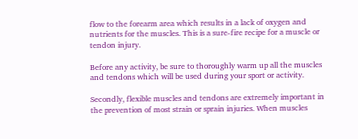flow to the forearm area which results in a lack of oxygen and nutrients for the muscles. This is a sure-fire recipe for a muscle or tendon injury.

Before any activity, be sure to thoroughly warm up all the muscles and tendons which will be used during your sport or activity.

Secondly, flexible muscles and tendons are extremely important in the prevention of most strain or sprain injuries. When muscles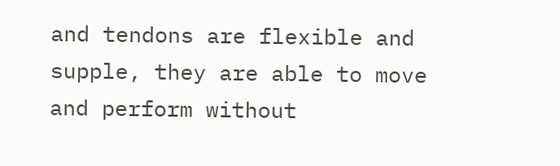and tendons are flexible and supple, they are able to move and perform without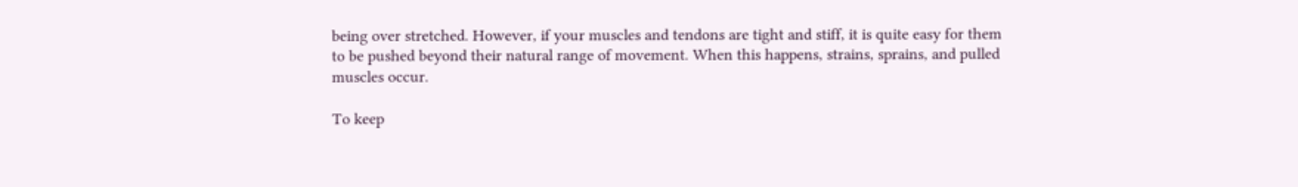being over stretched. However, if your muscles and tendons are tight and stiff, it is quite easy for them to be pushed beyond their natural range of movement. When this happens, strains, sprains, and pulled muscles occur.

To keep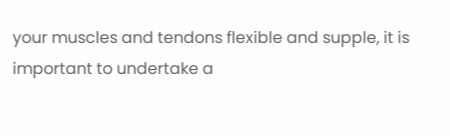your muscles and tendons flexible and supple, it is important to undertake a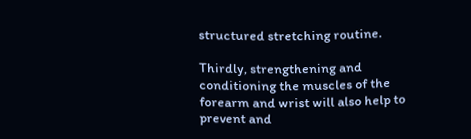structured stretching routine.

Thirdly, strengthening and conditioning the muscles of the forearm and wrist will also help to prevent and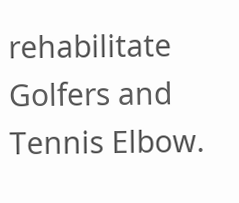rehabilitate Golfers and Tennis Elbow.